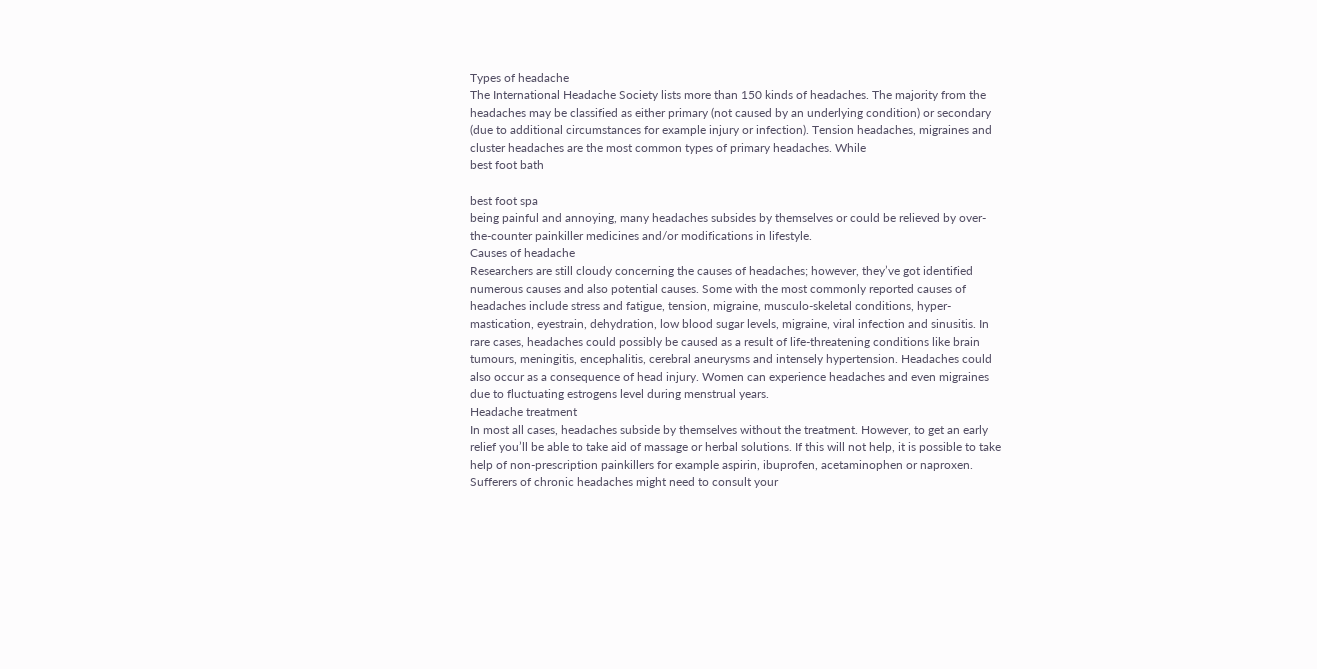Types of headache
The International Headache Society lists more than 150 kinds of headaches. The majority from the headaches may be classified as either primary (not caused by an underlying condition) or secondary (due to additional circumstances for example injury or infection). Tension headaches, migraines and cluster headaches are the most common types of primary headaches. While
best foot bath

best foot spa
being painful and annoying, many headaches subsides by themselves or could be relieved by over-the-counter painkiller medicines and/or modifications in lifestyle.
Causes of headache
Researchers are still cloudy concerning the causes of headaches; however, they’ve got identified numerous causes and also potential causes. Some with the most commonly reported causes of headaches include stress and fatigue, tension, migraine, musculo-skeletal conditions, hyper-mastication, eyestrain, dehydration, low blood sugar levels, migraine, viral infection and sinusitis. In rare cases, headaches could possibly be caused as a result of life-threatening conditions like brain tumours, meningitis, encephalitis, cerebral aneurysms and intensely hypertension. Headaches could also occur as a consequence of head injury. Women can experience headaches and even migraines due to fluctuating estrogens level during menstrual years.
Headache treatment
In most all cases, headaches subside by themselves without the treatment. However, to get an early relief you’ll be able to take aid of massage or herbal solutions. If this will not help, it is possible to take help of non-prescription painkillers for example aspirin, ibuprofen, acetaminophen or naproxen. Sufferers of chronic headaches might need to consult your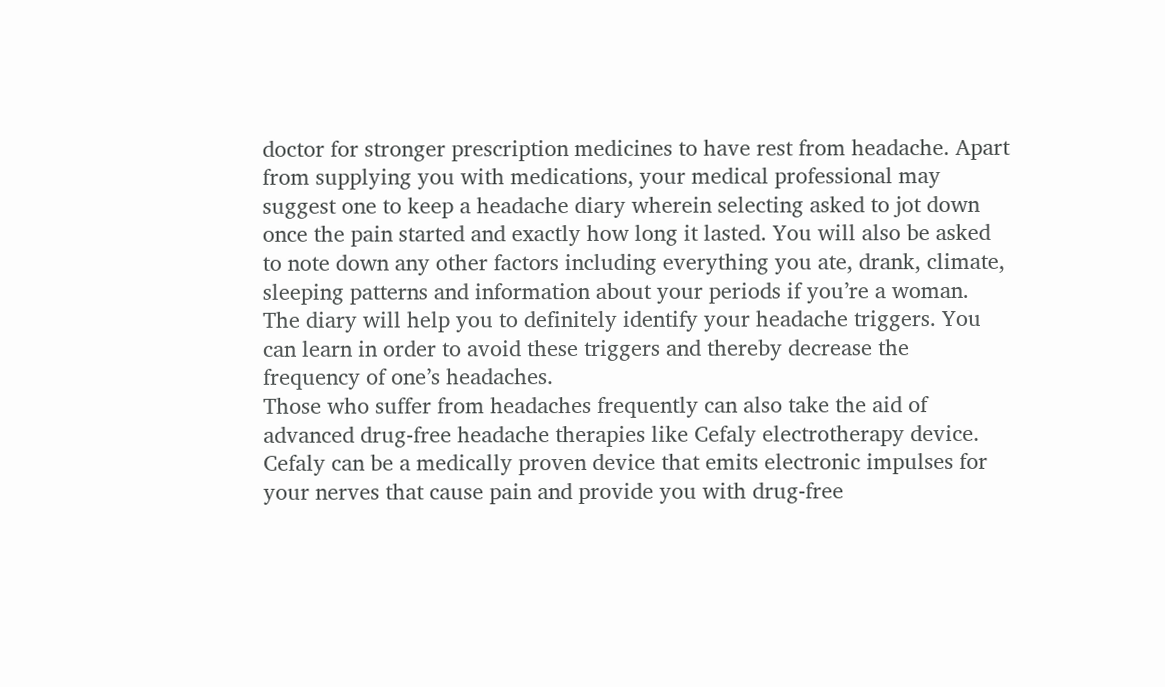doctor for stronger prescription medicines to have rest from headache. Apart from supplying you with medications, your medical professional may suggest one to keep a headache diary wherein selecting asked to jot down once the pain started and exactly how long it lasted. You will also be asked to note down any other factors including everything you ate, drank, climate, sleeping patterns and information about your periods if you’re a woman. The diary will help you to definitely identify your headache triggers. You can learn in order to avoid these triggers and thereby decrease the frequency of one’s headaches.
Those who suffer from headaches frequently can also take the aid of advanced drug-free headache therapies like Cefaly electrotherapy device. Cefaly can be a medically proven device that emits electronic impulses for your nerves that cause pain and provide you with drug-free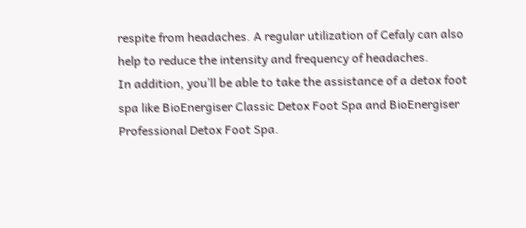respite from headaches. A regular utilization of Cefaly can also help to reduce the intensity and frequency of headaches.
In addition, you’ll be able to take the assistance of a detox foot spa like BioEnergiser Classic Detox Foot Spa and BioEnergiser Professional Detox Foot Spa.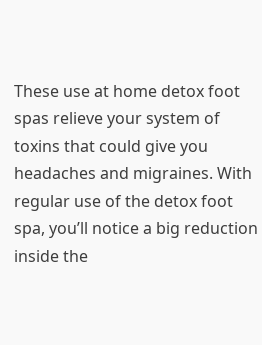These use at home detox foot spas relieve your system of toxins that could give you headaches and migraines. With regular use of the detox foot spa, you’ll notice a big reduction inside the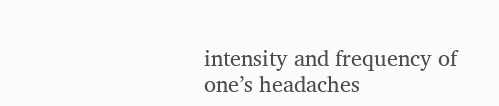intensity and frequency of one’s headaches